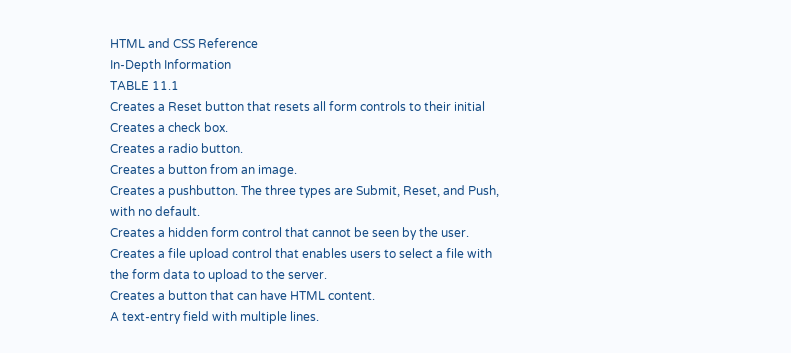HTML and CSS Reference
In-Depth Information
TABLE 11.1
Creates a Reset button that resets all form controls to their initial
Creates a check box.
Creates a radio button.
Creates a button from an image.
Creates a pushbutton. The three types are Submit, Reset, and Push,
with no default.
Creates a hidden form control that cannot be seen by the user.
Creates a file upload control that enables users to select a file with
the form data to upload to the server.
Creates a button that can have HTML content.
A text-entry field with multiple lines.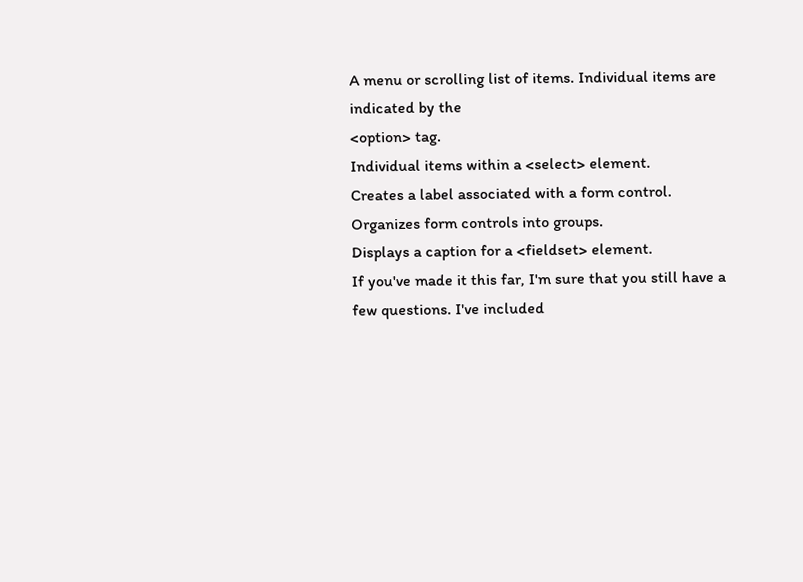A menu or scrolling list of items. Individual items are indicated by the
<option> tag.
Individual items within a <select> element.
Creates a label associated with a form control.
Organizes form controls into groups.
Displays a caption for a <fieldset> element.
If you've made it this far, I'm sure that you still have a few questions. I've included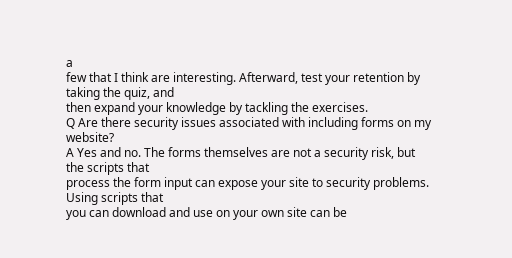a
few that I think are interesting. Afterward, test your retention by taking the quiz, and
then expand your knowledge by tackling the exercises.
Q Are there security issues associated with including forms on my website?
A Yes and no. The forms themselves are not a security risk, but the scripts that
process the form input can expose your site to security problems. Using scripts that
you can download and use on your own site can be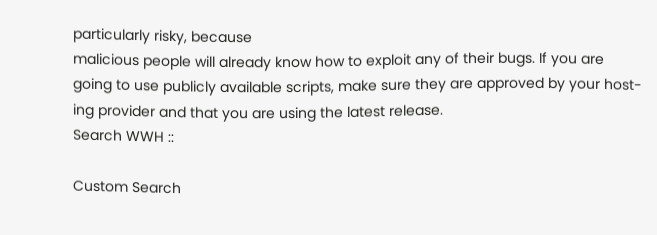particularly risky, because
malicious people will already know how to exploit any of their bugs. If you are
going to use publicly available scripts, make sure they are approved by your host-
ing provider and that you are using the latest release.
Search WWH ::

Custom Search